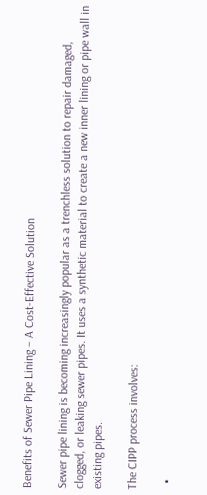Benefits of Sewer Pipe Lining – A Cost-Effective Solution

Sewer pipe lining is becoming increasingly popular as a trenchless solution to repair damaged, clogged, or leaking sewer pipes. It uses a synthetic material to create a new inner lining or pipe wall in existing pipes.

The CIPP process involves:

  •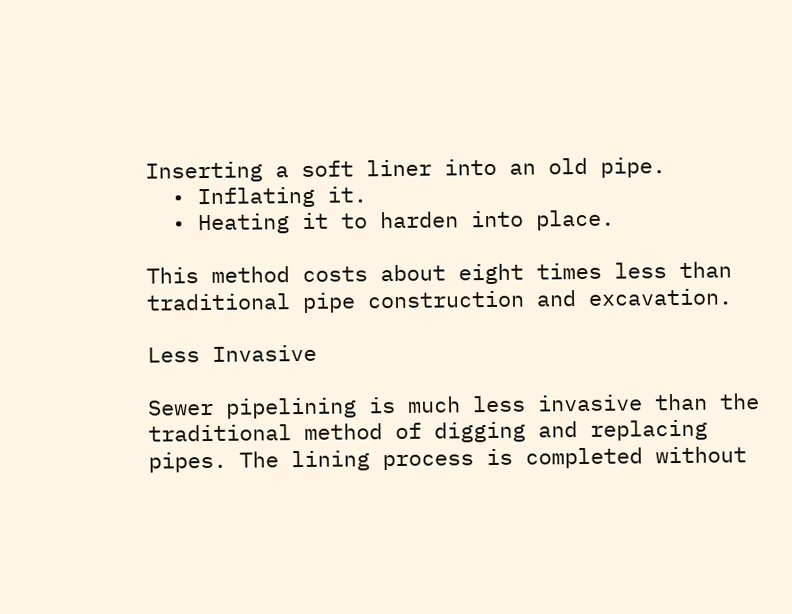Inserting a soft liner into an old pipe.
  • Inflating it.
  • Heating it to harden into place.

This method costs about eight times less than traditional pipe construction and excavation.

Less Invasive

Sewer pipelining is much less invasive than the traditional method of digging and replacing pipes. The lining process is completed without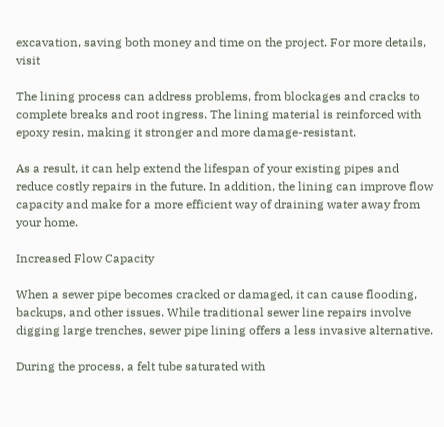excavation, saving both money and time on the project. For more details, visit

The lining process can address problems, from blockages and cracks to complete breaks and root ingress. The lining material is reinforced with epoxy resin, making it stronger and more damage-resistant.

As a result, it can help extend the lifespan of your existing pipes and reduce costly repairs in the future. In addition, the lining can improve flow capacity and make for a more efficient way of draining water away from your home.

Increased Flow Capacity

When a sewer pipe becomes cracked or damaged, it can cause flooding, backups, and other issues. While traditional sewer line repairs involve digging large trenches, sewer pipe lining offers a less invasive alternative.

During the process, a felt tube saturated with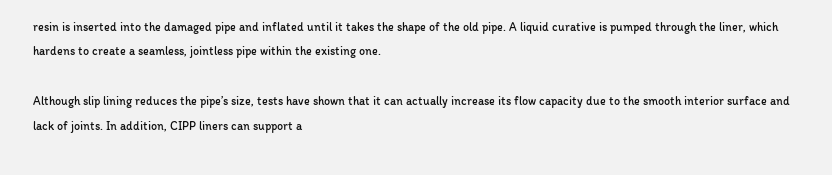resin is inserted into the damaged pipe and inflated until it takes the shape of the old pipe. A liquid curative is pumped through the liner, which hardens to create a seamless, jointless pipe within the existing one.

Although slip lining reduces the pipe’s size, tests have shown that it can actually increase its flow capacity due to the smooth interior surface and lack of joints. In addition, CIPP liners can support a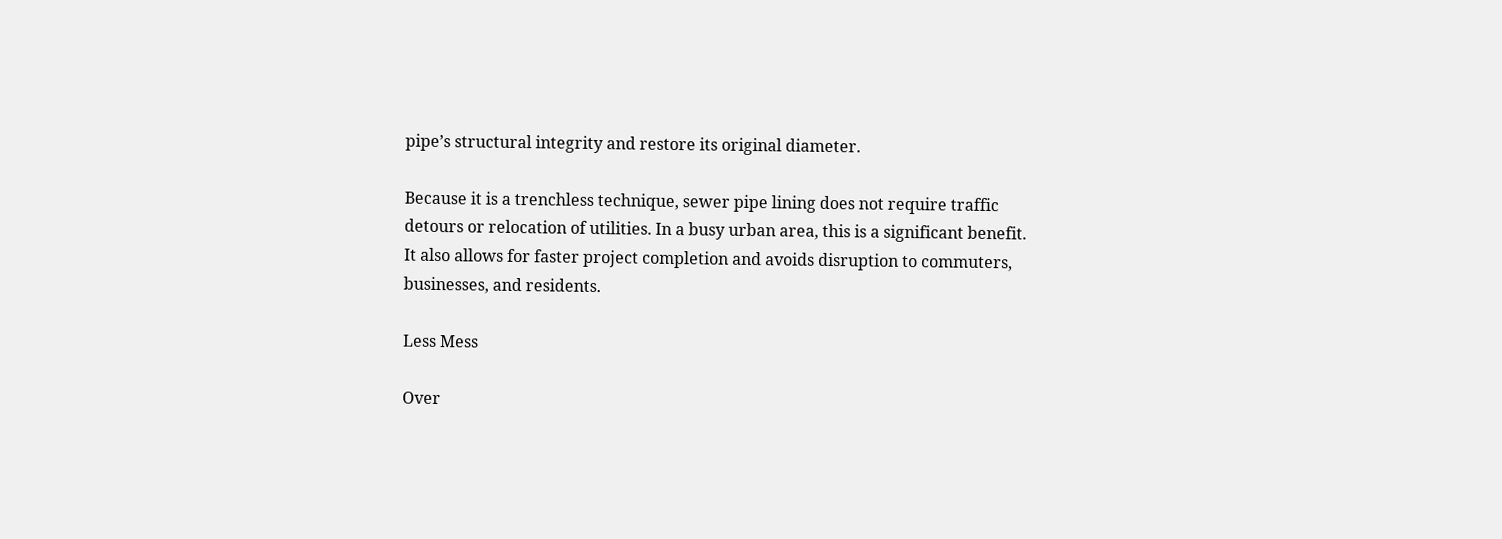pipe’s structural integrity and restore its original diameter.

Because it is a trenchless technique, sewer pipe lining does not require traffic detours or relocation of utilities. In a busy urban area, this is a significant benefit. It also allows for faster project completion and avoids disruption to commuters, businesses, and residents.

Less Mess

Over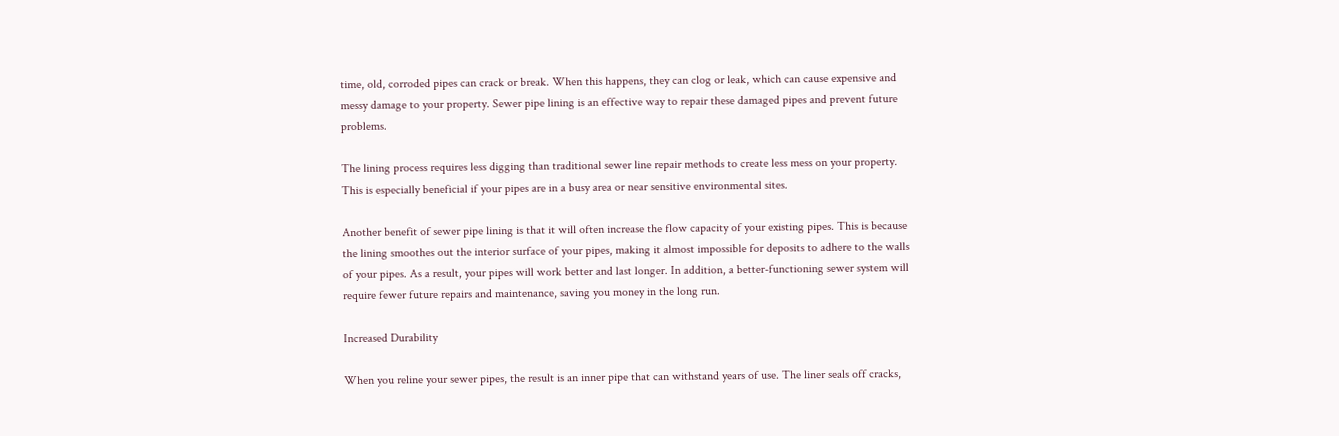time, old, corroded pipes can crack or break. When this happens, they can clog or leak, which can cause expensive and messy damage to your property. Sewer pipe lining is an effective way to repair these damaged pipes and prevent future problems.

The lining process requires less digging than traditional sewer line repair methods to create less mess on your property. This is especially beneficial if your pipes are in a busy area or near sensitive environmental sites.

Another benefit of sewer pipe lining is that it will often increase the flow capacity of your existing pipes. This is because the lining smoothes out the interior surface of your pipes, making it almost impossible for deposits to adhere to the walls of your pipes. As a result, your pipes will work better and last longer. In addition, a better-functioning sewer system will require fewer future repairs and maintenance, saving you money in the long run.

Increased Durability

When you reline your sewer pipes, the result is an inner pipe that can withstand years of use. The liner seals off cracks,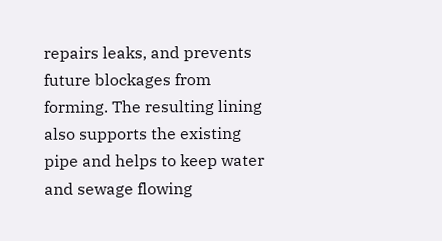repairs leaks, and prevents future blockages from forming. The resulting lining also supports the existing pipe and helps to keep water and sewage flowing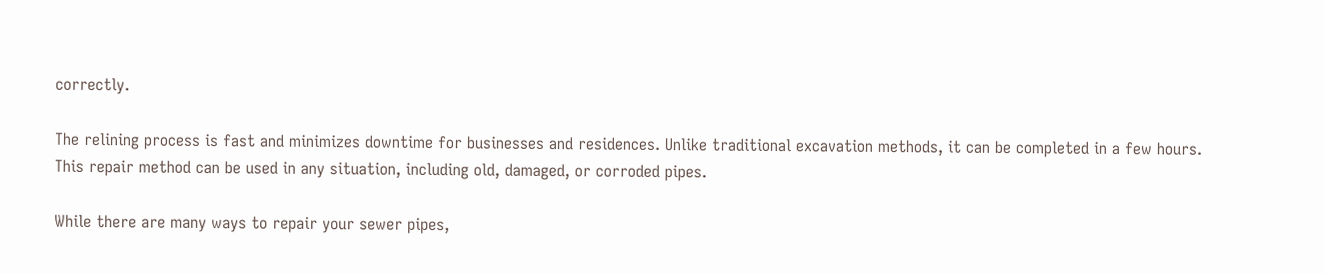correctly.

The relining process is fast and minimizes downtime for businesses and residences. Unlike traditional excavation methods, it can be completed in a few hours. This repair method can be used in any situation, including old, damaged, or corroded pipes.

While there are many ways to repair your sewer pipes,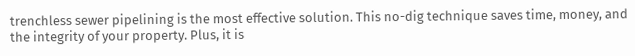trenchless sewer pipelining is the most effective solution. This no-dig technique saves time, money, and the integrity of your property. Plus, it is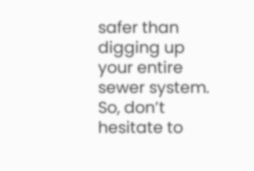safer than digging up your entire sewer system. So, don’t hesitate to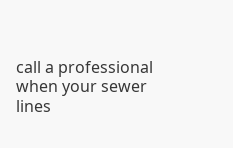call a professional when your sewer lines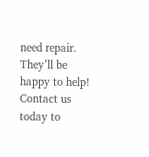need repair. They’ll be happy to help! Contact us today to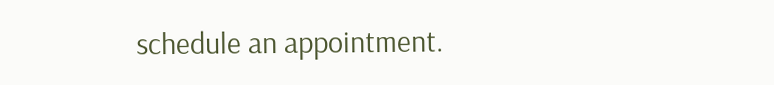schedule an appointment.